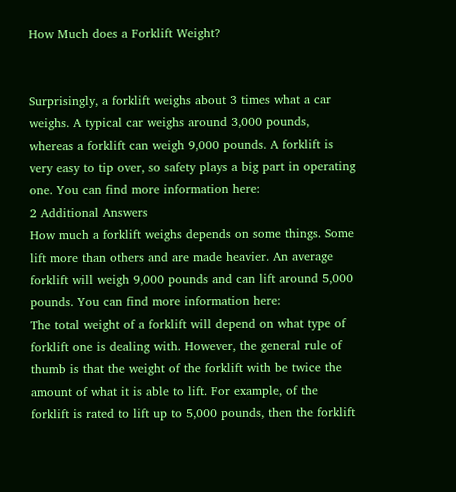How Much does a Forklift Weight?


Surprisingly, a forklift weighs about 3 times what a car weighs. A typical car weighs around 3,000 pounds, whereas a forklift can weigh 9,000 pounds. A forklift is very easy to tip over, so safety plays a big part in operating one. You can find more information here:
2 Additional Answers
How much a forklift weighs depends on some things. Some lift more than others and are made heavier. An average forklift will weigh 9,000 pounds and can lift around 5,000 pounds. You can find more information here:
The total weight of a forklift will depend on what type of forklift one is dealing with. However, the general rule of thumb is that the weight of the forklift with be twice the amount of what it is able to lift. For example, of the forklift is rated to lift up to 5,000 pounds, then the forklift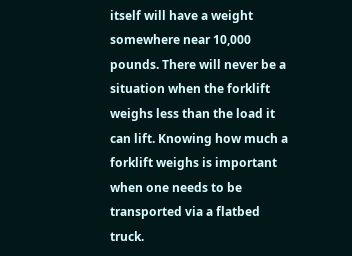itself will have a weight somewhere near 10,000 pounds. There will never be a situation when the forklift weighs less than the load it can lift. Knowing how much a forklift weighs is important when one needs to be transported via a flatbed truck.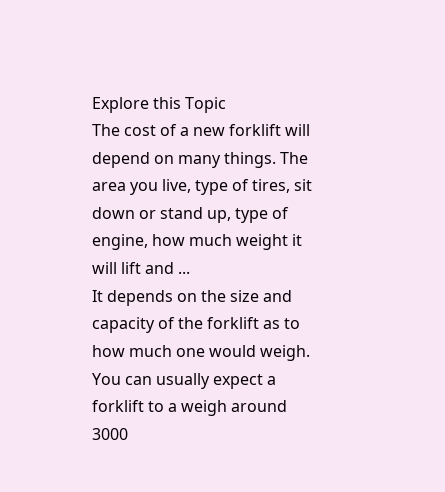Explore this Topic
The cost of a new forklift will depend on many things. The area you live, type of tires, sit down or stand up, type of engine, how much weight it will lift and ...
It depends on the size and capacity of the forklift as to how much one would weigh. You can usually expect a forklift to a weigh around 3000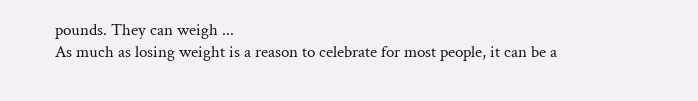pounds. They can weigh ...
As much as losing weight is a reason to celebrate for most people, it can be a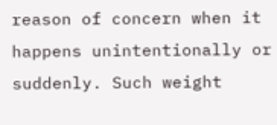reason of concern when it happens unintentionally or suddenly. Such weight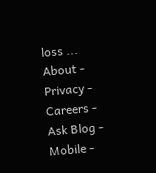loss ...
About -  Privacy -  Careers -  Ask Blog -  Mobile -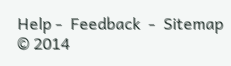Help -  Feedback  -  Sitemap  © 2014